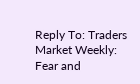Reply To: Traders Market Weekly: Fear and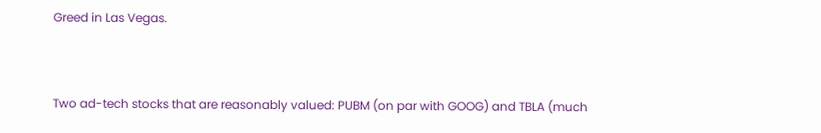Greed in Las Vegas.


Two ad-tech stocks that are reasonably valued: PUBM (on par with GOOG) and TBLA (much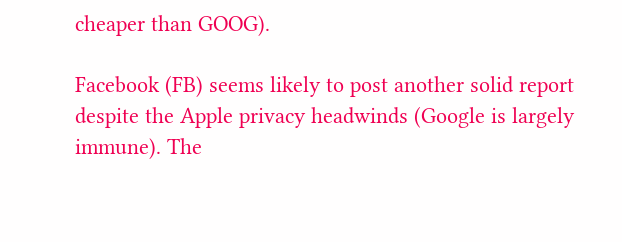cheaper than GOOG).

Facebook (FB) seems likely to post another solid report despite the Apple privacy headwinds (Google is largely immune). The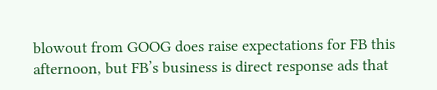blowout from GOOG does raise expectations for FB this afternoon, but FB’s business is direct response ads that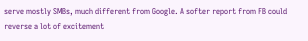serve mostly SMBs, much different from Google. A softer report from FB could reverse a lot of excitement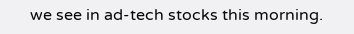we see in ad-tech stocks this morning.